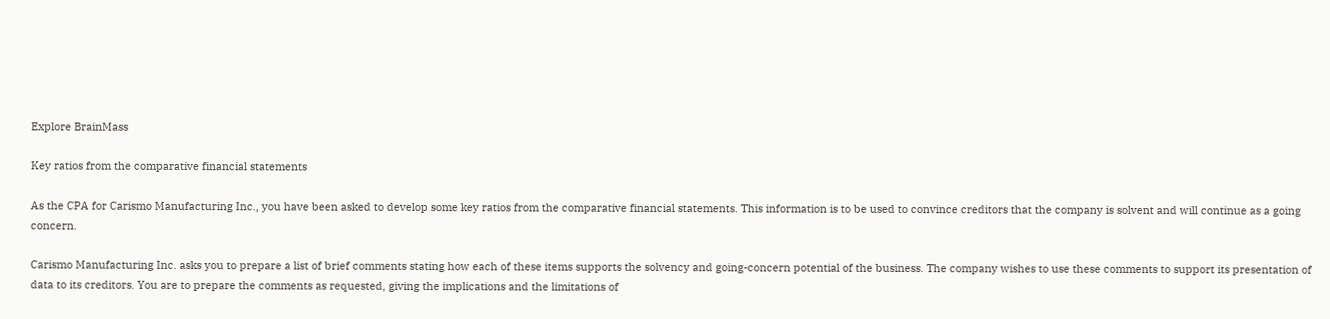Explore BrainMass

Key ratios from the comparative financial statements

As the CPA for Carismo Manufacturing Inc., you have been asked to develop some key ratios from the comparative financial statements. This information is to be used to convince creditors that the company is solvent and will continue as a going concern.

Carismo Manufacturing Inc. asks you to prepare a list of brief comments stating how each of these items supports the solvency and going-concern potential of the business. The company wishes to use these comments to support its presentation of data to its creditors. You are to prepare the comments as requested, giving the implications and the limitations of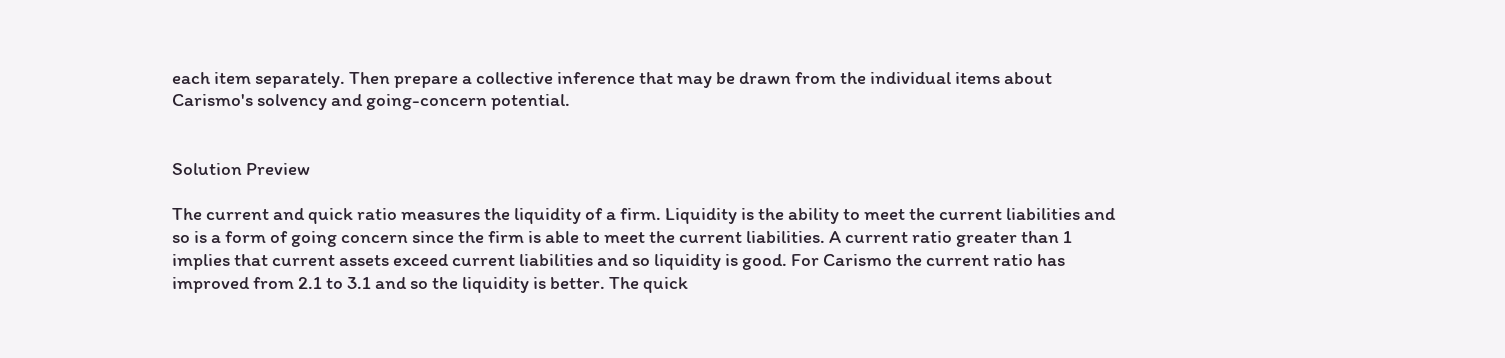each item separately. Then prepare a collective inference that may be drawn from the individual items about Carismo's solvency and going-concern potential.


Solution Preview

The current and quick ratio measures the liquidity of a firm. Liquidity is the ability to meet the current liabilities and so is a form of going concern since the firm is able to meet the current liabilities. A current ratio greater than 1 implies that current assets exceed current liabilities and so liquidity is good. For Carismo the current ratio has improved from 2.1 to 3.1 and so the liquidity is better. The quick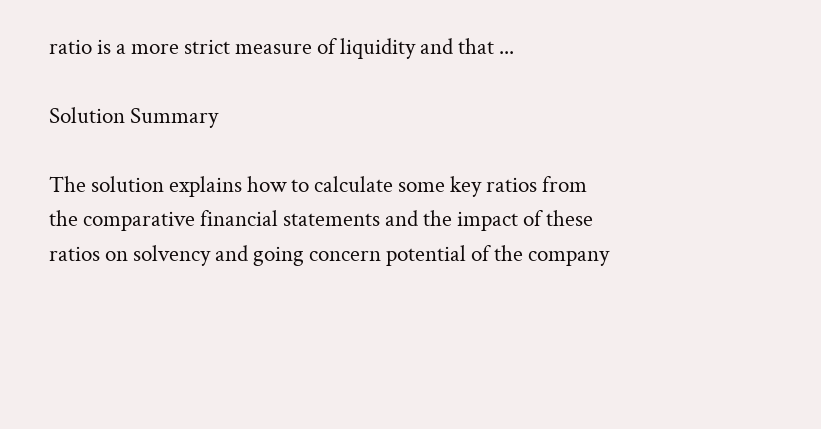ratio is a more strict measure of liquidity and that ...

Solution Summary

The solution explains how to calculate some key ratios from the comparative financial statements and the impact of these ratios on solvency and going concern potential of the company